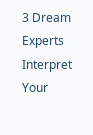3 Dream Experts Interpret Your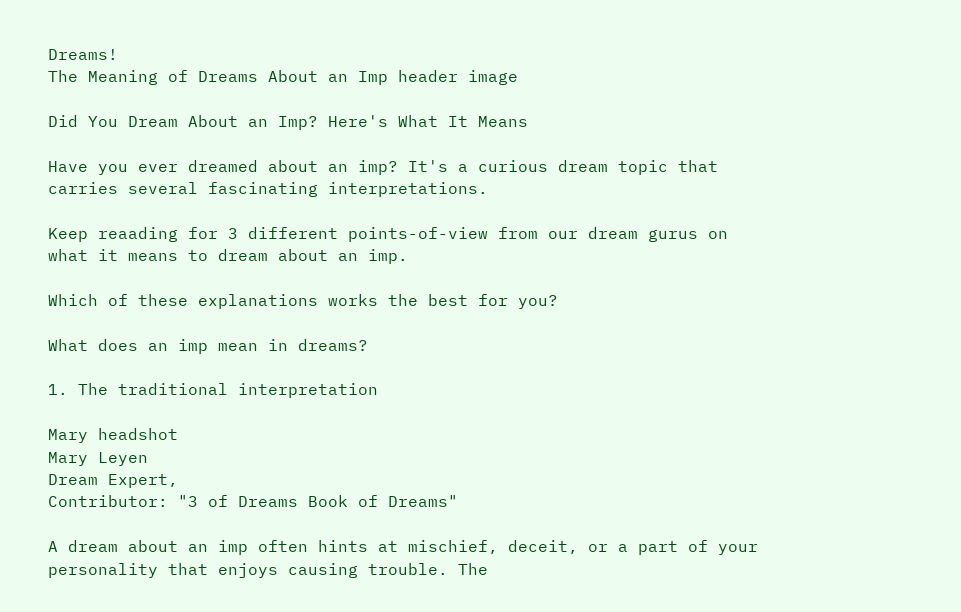Dreams!
The Meaning of Dreams About an Imp header image

Did You Dream About an Imp? Here's What It Means

Have you ever dreamed about an imp? It's a curious dream topic that carries several fascinating interpretations.

Keep reaading for 3 different points-of-view from our dream gurus on what it means to dream about an imp.

Which of these explanations works the best for you?

What does an imp mean in dreams?

1. The traditional interpretation

Mary headshot
Mary Leyen
Dream Expert,
Contributor: "3 of Dreams Book of Dreams"

A dream about an imp often hints at mischief, deceit, or a part of your personality that enjoys causing trouble. The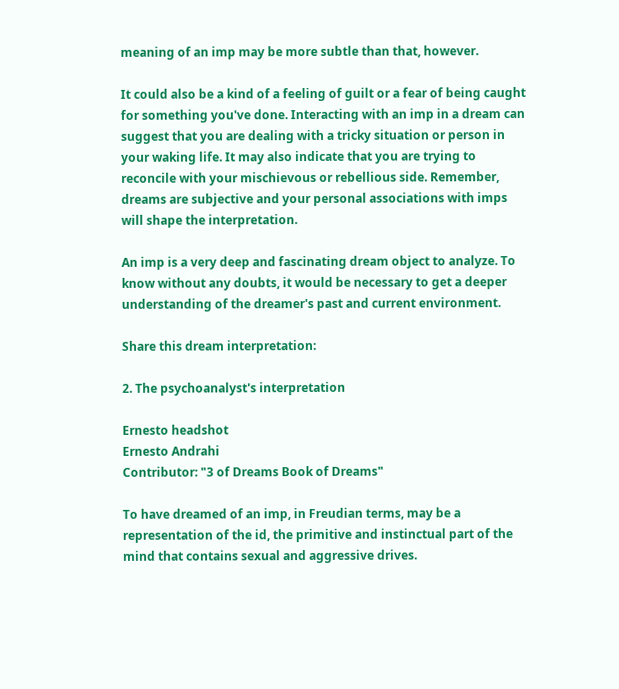meaning of an imp may be more subtle than that, however.

It could also be a kind of a feeling of guilt or a fear of being caught for something you've done. Interacting with an imp in a dream can suggest that you are dealing with a tricky situation or person in your waking life. It may also indicate that you are trying to reconcile with your mischievous or rebellious side. Remember, dreams are subjective and your personal associations with imps will shape the interpretation.

An imp is a very deep and fascinating dream object to analyze. To know without any doubts, it would be necessary to get a deeper understanding of the dreamer's past and current environment.

Share this dream interpretation:

2. The psychoanalyst's interpretation

Ernesto headshot
Ernesto Andrahi
Contributor: "3 of Dreams Book of Dreams"

To have dreamed of an imp, in Freudian terms, may be a representation of the id, the primitive and instinctual part of the mind that contains sexual and aggressive drives.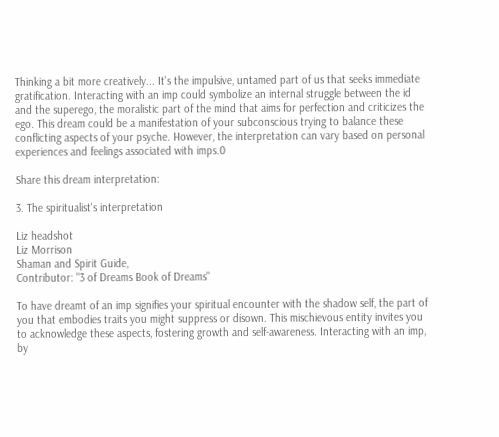Thinking a bit more creatively... It's the impulsive, untamed part of us that seeks immediate gratification. Interacting with an imp could symbolize an internal struggle between the id and the superego, the moralistic part of the mind that aims for perfection and criticizes the ego. This dream could be a manifestation of your subconscious trying to balance these conflicting aspects of your psyche. However, the interpretation can vary based on personal experiences and feelings associated with imps.0

Share this dream interpretation:

3. The spiritualist's interpretation

Liz headshot
Liz Morrison
Shaman and Spirit Guide,
Contributor: "3 of Dreams Book of Dreams"

To have dreamt of an imp signifies your spiritual encounter with the shadow self, the part of you that embodies traits you might suppress or disown. This mischievous entity invites you to acknowledge these aspects, fostering growth and self-awareness. Interacting with an imp, by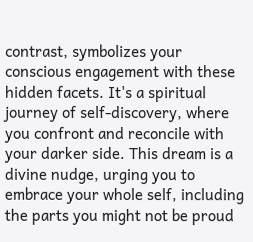contrast, symbolizes your conscious engagement with these hidden facets. It's a spiritual journey of self-discovery, where you confront and reconcile with your darker side. This dream is a divine nudge, urging you to embrace your whole self, including the parts you might not be proud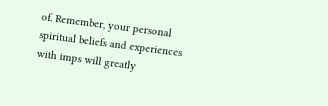of. Remember, your personal spiritual beliefs and experiences with imps will greatly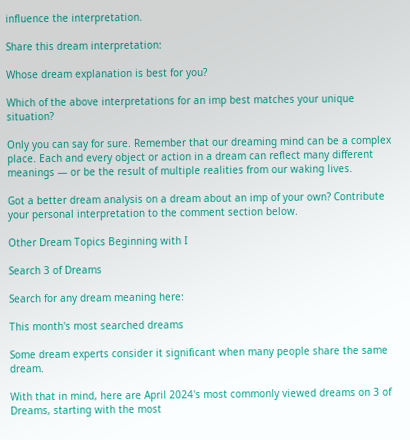influence the interpretation.

Share this dream interpretation:

Whose dream explanation is best for you?

Which of the above interpretations for an imp best matches your unique situation?

Only you can say for sure. Remember that our dreaming mind can be a complex place. Each and every object or action in a dream can reflect many different meanings — or be the result of multiple realities from our waking lives.

Got a better dream analysis on a dream about an imp of your own? Contribute your personal interpretation to the comment section below.

Other Dream Topics Beginning with I

Search 3 of Dreams

Search for any dream meaning here:

This month's most searched dreams

Some dream experts consider it significant when many people share the same dream.

With that in mind, here are April 2024's most commonly viewed dreams on 3 of Dreams, starting with the most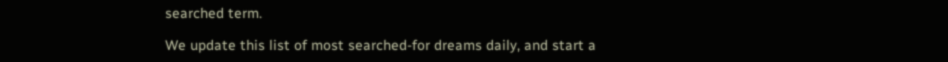searched term.

We update this list of most searched-for dreams daily, and start a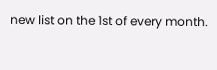new list on the 1st of every month.